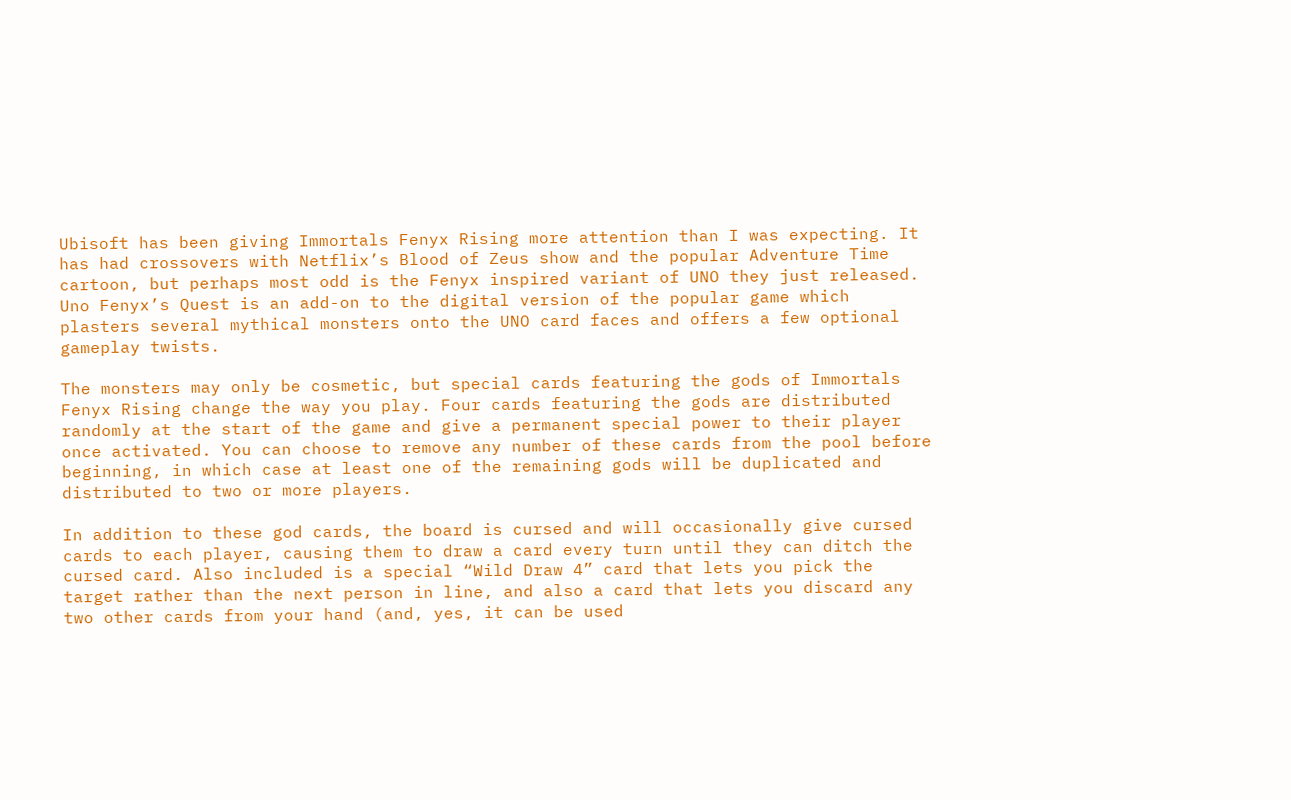Ubisoft has been giving Immortals Fenyx Rising more attention than I was expecting. It has had crossovers with Netflix’s Blood of Zeus show and the popular Adventure Time cartoon, but perhaps most odd is the Fenyx inspired variant of UNO they just released. Uno Fenyx’s Quest is an add-on to the digital version of the popular game which plasters several mythical monsters onto the UNO card faces and offers a few optional gameplay twists.

The monsters may only be cosmetic, but special cards featuring the gods of Immortals Fenyx Rising change the way you play. Four cards featuring the gods are distributed randomly at the start of the game and give a permanent special power to their player once activated. You can choose to remove any number of these cards from the pool before beginning, in which case at least one of the remaining gods will be duplicated and distributed to two or more players.

In addition to these god cards, the board is cursed and will occasionally give cursed cards to each player, causing them to draw a card every turn until they can ditch the cursed card. Also included is a special “Wild Draw 4” card that lets you pick the target rather than the next person in line, and also a card that lets you discard any two other cards from your hand (and, yes, it can be used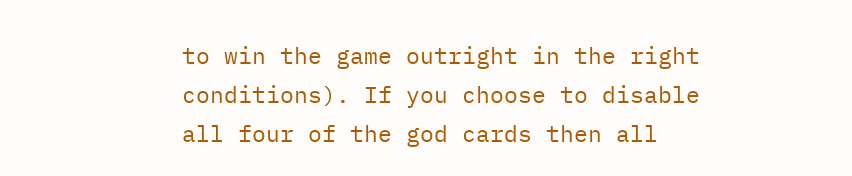to win the game outright in the right conditions). If you choose to disable all four of the god cards then all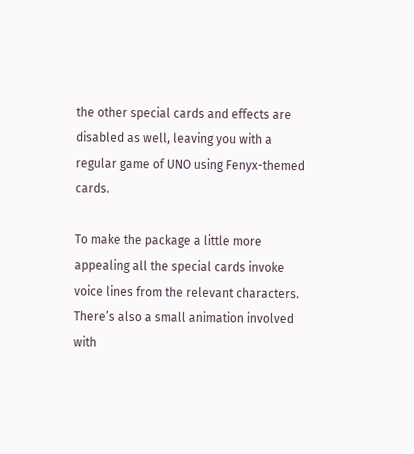the other special cards and effects are disabled as well, leaving you with a regular game of UNO using Fenyx-themed cards.

To make the package a little more appealing all the special cards invoke voice lines from the relevant characters. There’s also a small animation involved with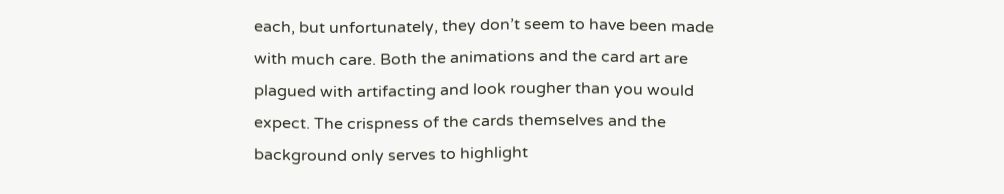each, but unfortunately, they don’t seem to have been made with much care. Both the animations and the card art are plagued with artifacting and look rougher than you would expect. The crispness of the cards themselves and the background only serves to highlight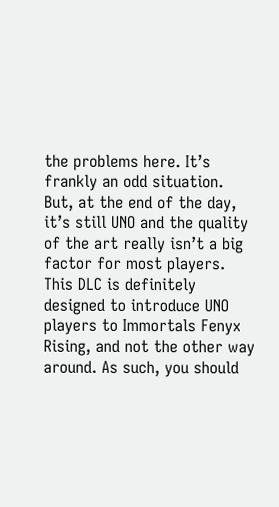the problems here. It’s frankly an odd situation. But, at the end of the day, it’s still UNO and the quality of the art really isn’t a big factor for most players. This DLC is definitely designed to introduce UNO players to Immortals Fenyx Rising, and not the other way around. As such, you should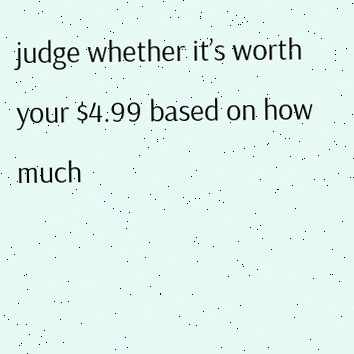judge whether it’s worth your $4.99 based on how much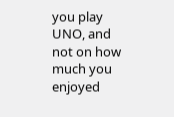you play UNO, and not on how much you enjoyed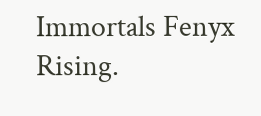Immortals Fenyx Rising.